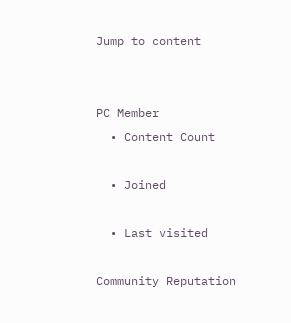Jump to content


PC Member
  • Content Count

  • Joined

  • Last visited

Community Reputation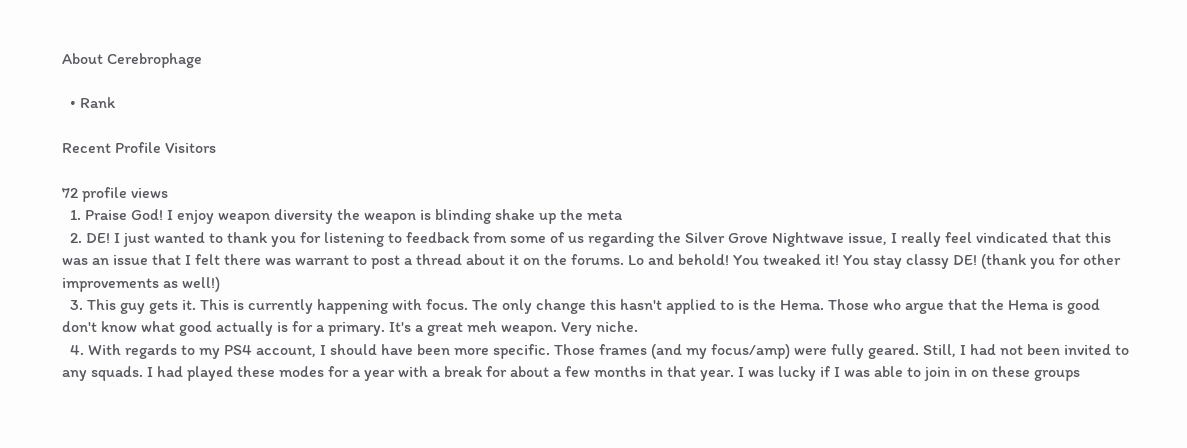About Cerebrophage

  • Rank

Recent Profile Visitors

72 profile views
  1. Praise God! I enjoy weapon diversity the weapon is blinding shake up the meta
  2. DE! I just wanted to thank you for listening to feedback from some of us regarding the Silver Grove Nightwave issue, I really feel vindicated that this was an issue that I felt there was warrant to post a thread about it on the forums. Lo and behold! You tweaked it! You stay classy DE! (thank you for other improvements as well!)
  3. This guy gets it. This is currently happening with focus. The only change this hasn't applied to is the Hema. Those who argue that the Hema is good don't know what good actually is for a primary. It's a great meh weapon. Very niche.
  4. With regards to my PS4 account, I should have been more specific. Those frames (and my focus/amp) were fully geared. Still, I had not been invited to any squads. I had played these modes for a year with a break for about a few months in that year. I was lucky if I was able to join in on these groups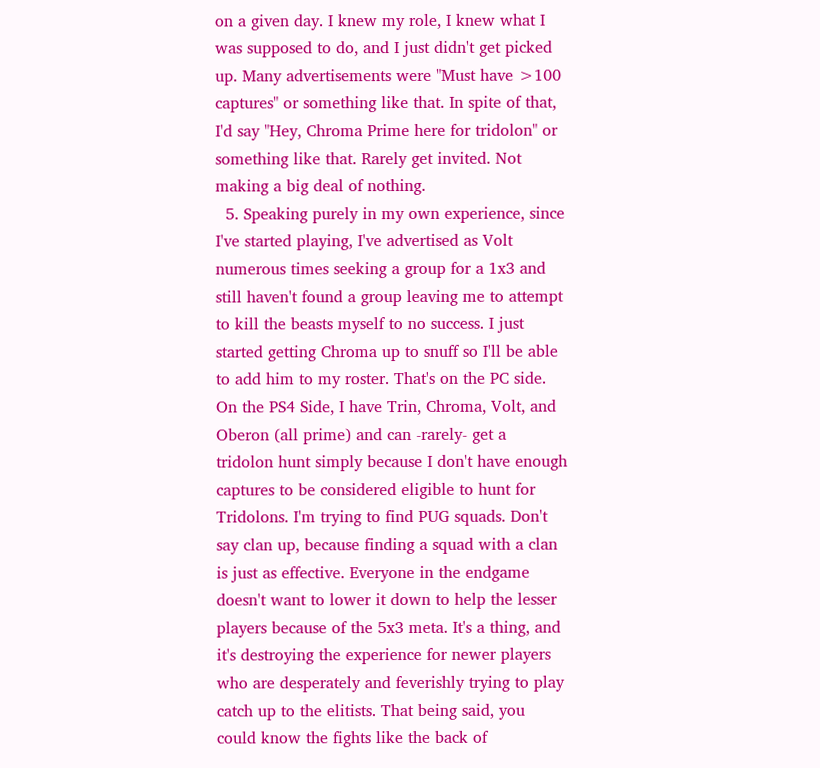on a given day. I knew my role, I knew what I was supposed to do, and I just didn't get picked up. Many advertisements were "Must have >100 captures" or something like that. In spite of that, I'd say "Hey, Chroma Prime here for tridolon" or something like that. Rarely get invited. Not making a big deal of nothing.
  5. Speaking purely in my own experience, since I've started playing, I've advertised as Volt numerous times seeking a group for a 1x3 and still haven't found a group leaving me to attempt to kill the beasts myself to no success. I just started getting Chroma up to snuff so I'll be able to add him to my roster. That's on the PC side. On the PS4 Side, I have Trin, Chroma, Volt, and Oberon (all prime) and can -rarely- get a tridolon hunt simply because I don't have enough captures to be considered eligible to hunt for Tridolons. I'm trying to find PUG squads. Don't say clan up, because finding a squad with a clan is just as effective. Everyone in the endgame doesn't want to lower it down to help the lesser players because of the 5x3 meta. It's a thing, and it's destroying the experience for newer players who are desperately and feverishly trying to play catch up to the elitists. That being said, you could know the fights like the back of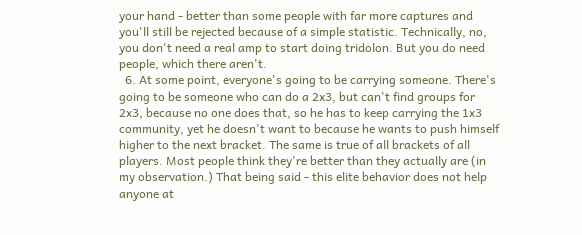your hand - better than some people with far more captures and you'll still be rejected because of a simple statistic. Technically, no, you don't need a real amp to start doing tridolon. But you do need people, which there aren't.
  6. At some point, everyone's going to be carrying someone. There's going to be someone who can do a 2x3, but can't find groups for 2x3, because no one does that, so he has to keep carrying the 1x3 community, yet he doesn't want to because he wants to push himself higher to the next bracket. The same is true of all brackets of all players. Most people think they're better than they actually are (in my observation.) That being said - this elite behavior does not help anyone at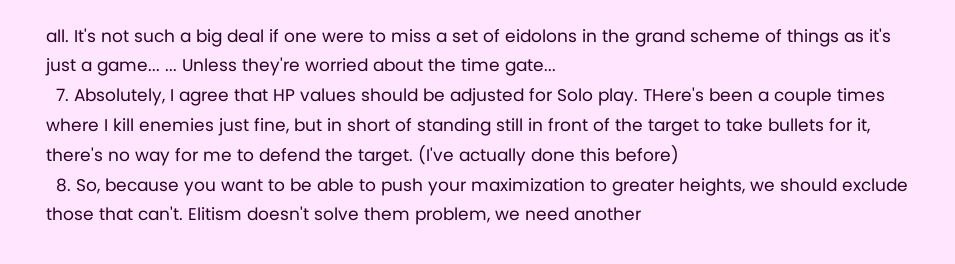all. It's not such a big deal if one were to miss a set of eidolons in the grand scheme of things as it's just a game... ... Unless they're worried about the time gate...
  7. Absolutely, I agree that HP values should be adjusted for Solo play. THere's been a couple times where I kill enemies just fine, but in short of standing still in front of the target to take bullets for it, there's no way for me to defend the target. (I've actually done this before)
  8. So, because you want to be able to push your maximization to greater heights, we should exclude those that can't. Elitism doesn't solve them problem, we need another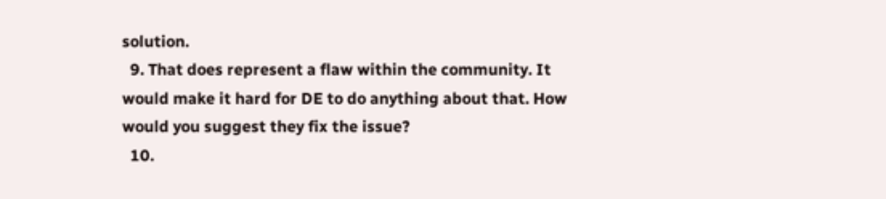solution.
  9. That does represent a flaw within the community. It would make it hard for DE to do anything about that. How would you suggest they fix the issue?
  10.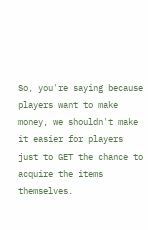So, you're saying because players want to make money, we shouldn't make it easier for players just to GET the chance to acquire the items themselves.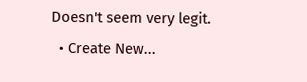Doesn't seem very legit.
  • Create New...